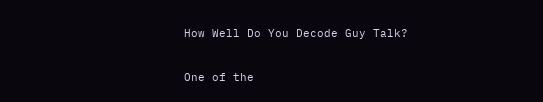How Well Do You Decode Guy Talk?

One of the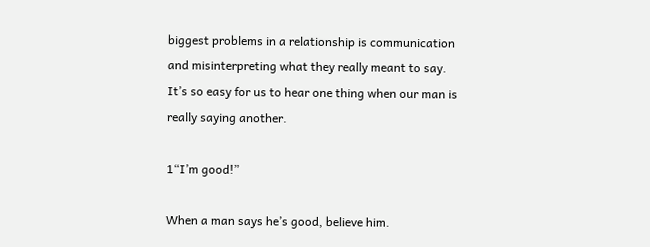biggest problems in a relationship is communication and misinterpreting what they really meant to say.  It’s so easy for us to hear one thing when our man is really saying another.

1“I’m good!”

When a man says he’s good, believe him.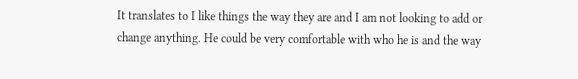It translates to I like things the way they are and I am not looking to add or change anything. He could be very comfortable with who he is and the way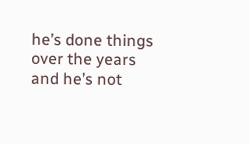he’s done things over the years and he’s not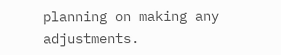planning on making any adjustments.